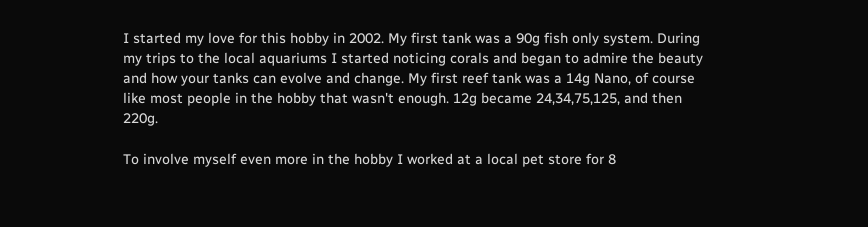I started my love for this hobby in 2002. My first tank was a 90g fish only system. During my trips to the local aquariums I started noticing corals and began to admire the beauty and how your tanks can evolve and change. My first reef tank was a 14g Nano, of course like most people in the hobby that wasn't enough. 12g became 24,34,75,125, and then 220g.

To involve myself even more in the hobby I worked at a local pet store for 8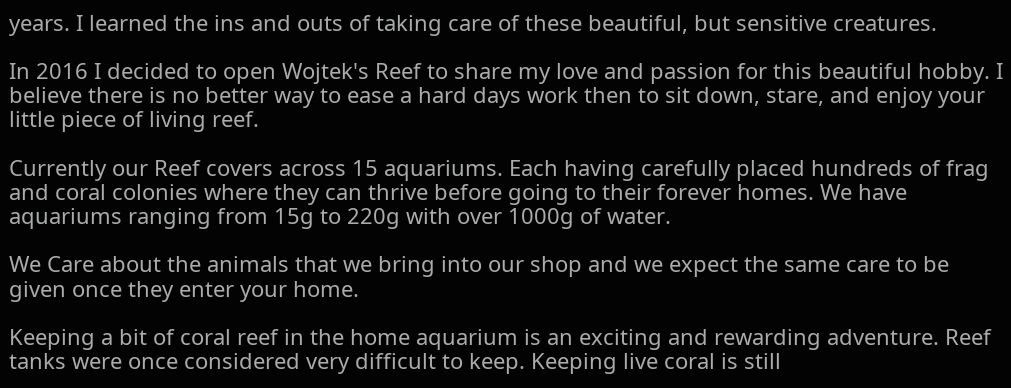years. I learned the ins and outs of taking care of these beautiful, but sensitive creatures.

In 2016 I decided to open Wojtek's Reef to share my love and passion for this beautiful hobby. I believe there is no better way to ease a hard days work then to sit down, stare, and enjoy your little piece of living reef.

Currently our Reef covers across 15 aquariums. Each having carefully placed hundreds of frag and coral colonies where they can thrive before going to their forever homes. We have aquariums ranging from 15g to 220g with over 1000g of water.

We Care about the animals that we bring into our shop and we expect the same care to be given once they enter your home.

Keeping a bit of coral reef in the home aquarium is an exciting and rewarding adventure. Reef tanks were once considered very difficult to keep. Keeping live coral is still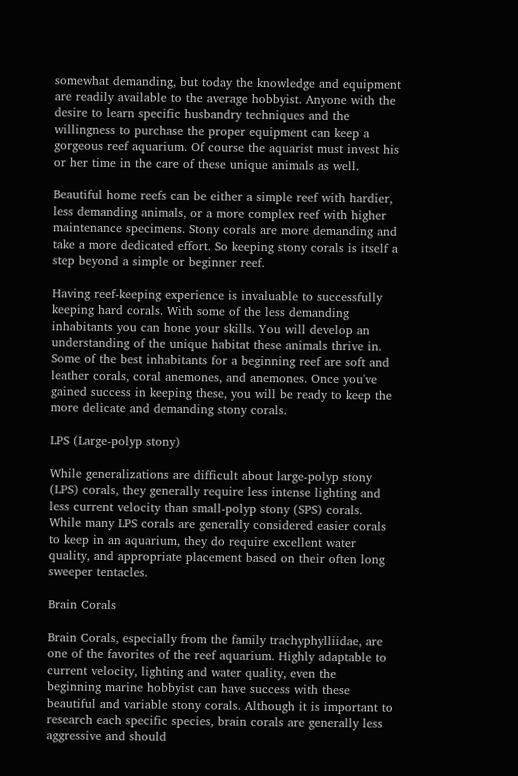somewhat demanding, but today the knowledge and equipment are readily available to the average hobbyist. Anyone with the desire to learn specific husbandry techniques and the willingness to purchase the proper equipment can keep a gorgeous reef aquarium. Of course the aquarist must invest his or her time in the care of these unique animals as well.

Beautiful home reefs can be either a simple reef with hardier, less demanding animals, or a more complex reef with higher maintenance specimens. Stony corals are more demanding and take a more dedicated effort. So keeping stony corals is itself a step beyond a simple or beginner reef.

Having reef-keeping experience is invaluable to successfully keeping hard corals. With some of the less demanding inhabitants you can hone your skills. You will develop an understanding of the unique habitat these animals thrive in.  Some of the best inhabitants for a beginning reef are soft and leather corals, coral anemones, and anemones. Once you've gained success in keeping these, you will be ready to keep the more delicate and demanding stony corals.

LPS (Large-polyp stony)

While generalizations are difficult about large-polyp stony (LPS) corals, they generally require less intense lighting and less current velocity than small-polyp stony (SPS) corals. While many LPS corals are generally considered easier corals to keep in an aquarium, they do require excellent water quality, and appropriate placement based on their often long sweeper tentacles.

Brain Corals

Brain Corals, especially from the family trachyphylliidae, are one of the favorites of the reef aquarium. Highly adaptable to current velocity, lighting and water quality, even the beginning marine hobbyist can have success with these beautiful and variable stony corals. Although it is important to research each specific species, brain corals are generally less aggressive and should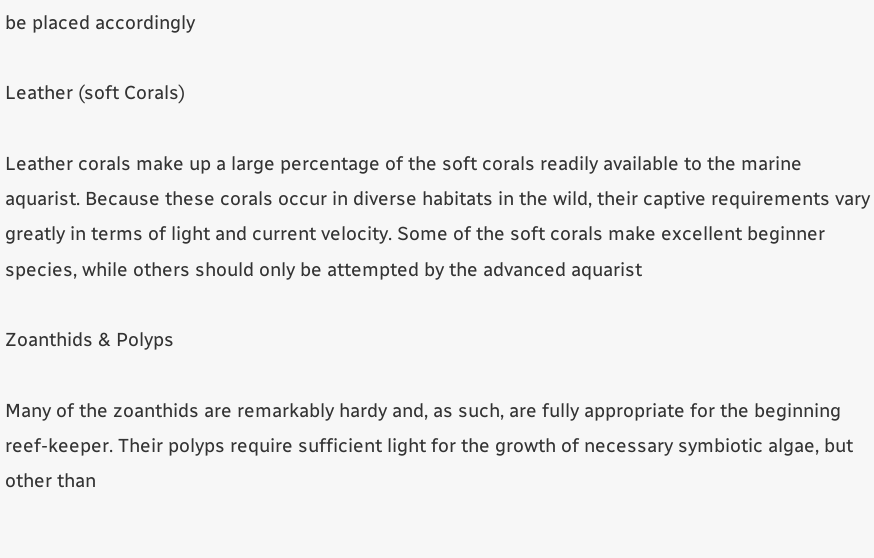be placed accordingly

Leather (soft Corals)

Leather corals make up a large percentage of the soft corals readily available to the marine aquarist. Because these corals occur in diverse habitats in the wild, their captive requirements vary greatly in terms of light and current velocity. Some of the soft corals make excellent beginner species, while others should only be attempted by the advanced aquarist

Zoanthids & Polyps

Many of the zoanthids are remarkably hardy and, as such, are fully appropriate for the beginning reef-keeper. Their polyps require sufficient light for the growth of necessary symbiotic algae, but other than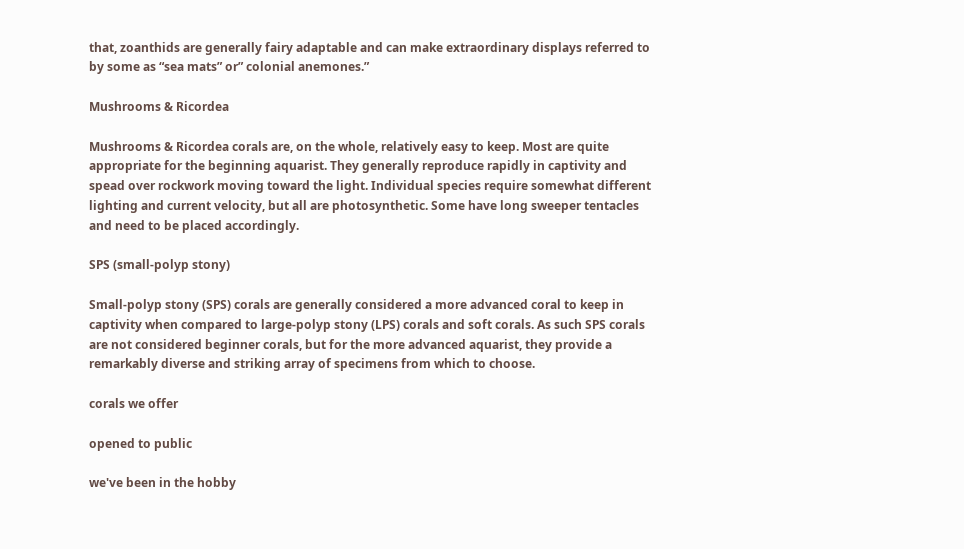that, zoanthids are generally fairy adaptable and can make extraordinary displays referred to by some as “sea mats” or” colonial anemones.”

Mushrooms & Ricordea

Mushrooms & Ricordea corals are, on the whole, relatively easy to keep. Most are quite appropriate for the beginning aquarist. They generally reproduce rapidly in captivity and spead over rockwork moving toward the light. Individual species require somewhat different lighting and current velocity, but all are photosynthetic. Some have long sweeper tentacles and need to be placed accordingly.

SPS (small-polyp stony)

Small-polyp stony (SPS) corals are generally considered a more advanced coral to keep in captivity when compared to large-polyp stony (LPS) corals and soft corals. As such SPS corals are not considered beginner corals, but for the more advanced aquarist, they provide a remarkably diverse and striking array of specimens from which to choose.

corals we offer

opened to public

we've been in the hobby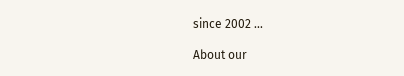since 2002 ...

About our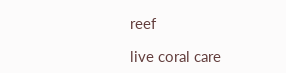reef

live coral care